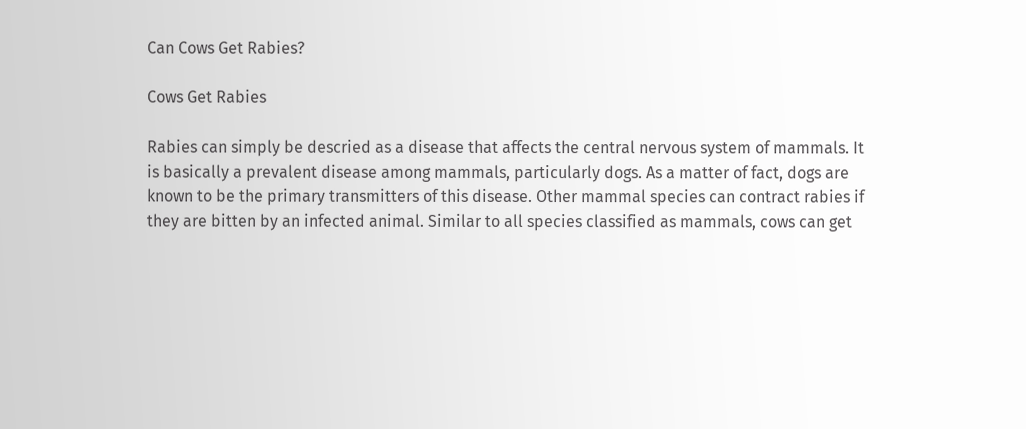Can Cows Get Rabies?

Cows Get Rabies

Rabies can simply be descried as a disease that affects the central nervous system of mammals. It is basically a prevalent disease among mammals, particularly dogs. As a matter of fact, dogs are known to be the primary transmitters of this disease. Other mammal species can contract rabies if they are bitten by an infected animal. Similar to all species classified as mammals, cows can get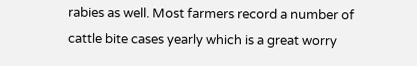rabies as well. Most farmers record a number of cattle bite cases yearly which is a great worry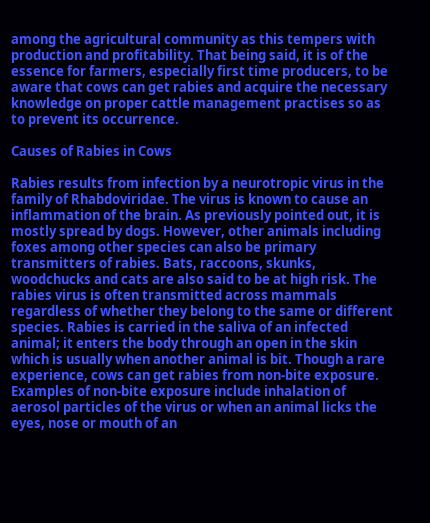among the agricultural community as this tempers with production and profitability. That being said, it is of the essence for farmers, especially first time producers, to be aware that cows can get rabies and acquire the necessary knowledge on proper cattle management practises so as to prevent its occurrence.

Causes of Rabies in Cows

Rabies results from infection by a neurotropic virus in the family of Rhabdoviridae. The virus is known to cause an inflammation of the brain. As previously pointed out, it is mostly spread by dogs. However, other animals including foxes among other species can also be primary transmitters of rabies. Bats, raccoons, skunks, woodchucks and cats are also said to be at high risk. The rabies virus is often transmitted across mammals regardless of whether they belong to the same or different species. Rabies is carried in the saliva of an infected animal; it enters the body through an open in the skin which is usually when another animal is bit. Though a rare experience, cows can get rabies from non-bite exposure. Examples of non-bite exposure include inhalation of aerosol particles of the virus or when an animal licks the eyes, nose or mouth of an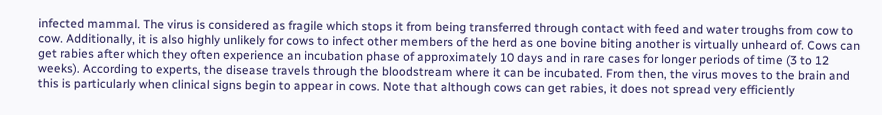infected mammal. The virus is considered as fragile which stops it from being transferred through contact with feed and water troughs from cow to cow. Additionally, it is also highly unlikely for cows to infect other members of the herd as one bovine biting another is virtually unheard of. Cows can get rabies after which they often experience an incubation phase of approximately 10 days and in rare cases for longer periods of time (3 to 12 weeks). According to experts, the disease travels through the bloodstream where it can be incubated. From then, the virus moves to the brain and this is particularly when clinical signs begin to appear in cows. Note that although cows can get rabies, it does not spread very efficiently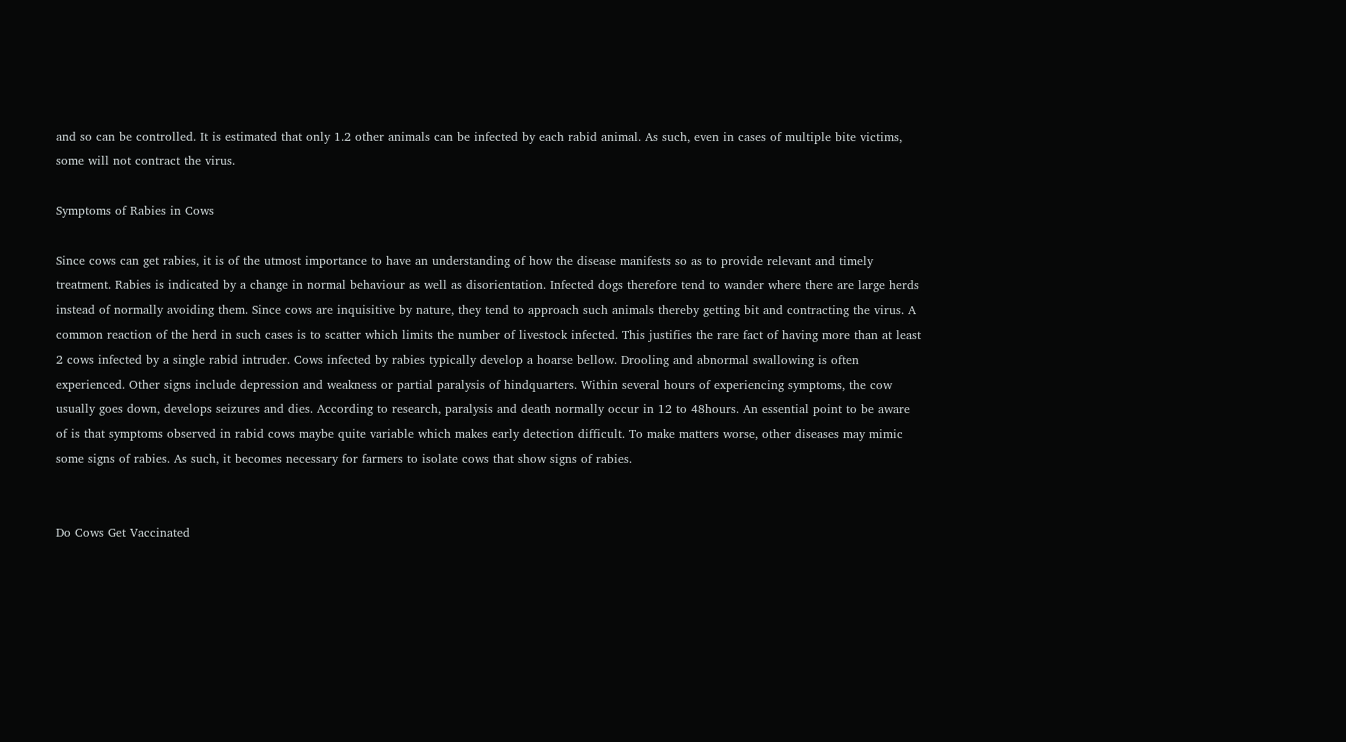and so can be controlled. It is estimated that only 1.2 other animals can be infected by each rabid animal. As such, even in cases of multiple bite victims, some will not contract the virus.

Symptoms of Rabies in Cows

Since cows can get rabies, it is of the utmost importance to have an understanding of how the disease manifests so as to provide relevant and timely treatment. Rabies is indicated by a change in normal behaviour as well as disorientation. Infected dogs therefore tend to wander where there are large herds instead of normally avoiding them. Since cows are inquisitive by nature, they tend to approach such animals thereby getting bit and contracting the virus. A common reaction of the herd in such cases is to scatter which limits the number of livestock infected. This justifies the rare fact of having more than at least 2 cows infected by a single rabid intruder. Cows infected by rabies typically develop a hoarse bellow. Drooling and abnormal swallowing is often experienced. Other signs include depression and weakness or partial paralysis of hindquarters. Within several hours of experiencing symptoms, the cow usually goes down, develops seizures and dies. According to research, paralysis and death normally occur in 12 to 48hours. An essential point to be aware of is that symptoms observed in rabid cows maybe quite variable which makes early detection difficult. To make matters worse, other diseases may mimic some signs of rabies. As such, it becomes necessary for farmers to isolate cows that show signs of rabies.


Do Cows Get Vaccinated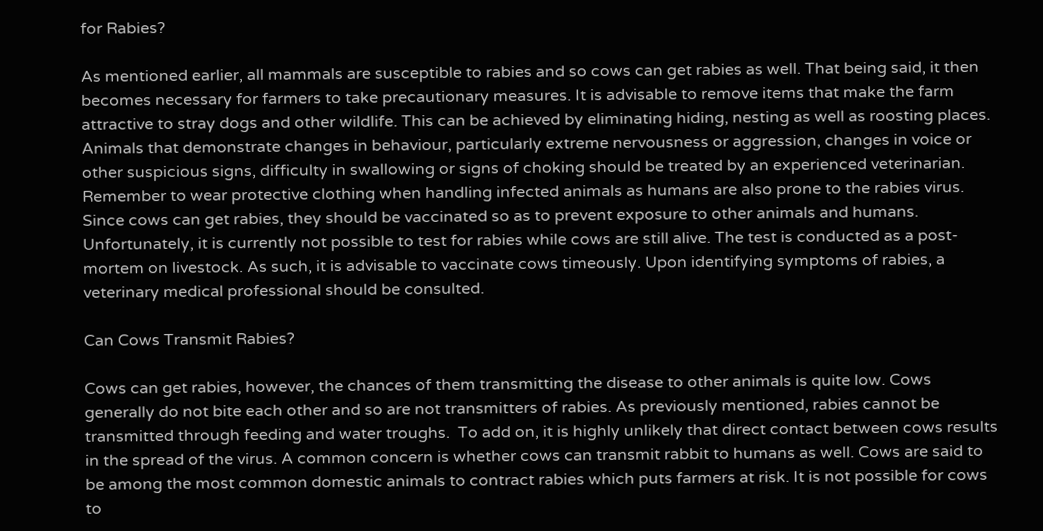for Rabies?

As mentioned earlier, all mammals are susceptible to rabies and so cows can get rabies as well. That being said, it then becomes necessary for farmers to take precautionary measures. It is advisable to remove items that make the farm attractive to stray dogs and other wildlife. This can be achieved by eliminating hiding, nesting as well as roosting places. Animals that demonstrate changes in behaviour, particularly extreme nervousness or aggression, changes in voice or other suspicious signs, difficulty in swallowing or signs of choking should be treated by an experienced veterinarian. Remember to wear protective clothing when handling infected animals as humans are also prone to the rabies virus. Since cows can get rabies, they should be vaccinated so as to prevent exposure to other animals and humans. Unfortunately, it is currently not possible to test for rabies while cows are still alive. The test is conducted as a post-mortem on livestock. As such, it is advisable to vaccinate cows timeously. Upon identifying symptoms of rabies, a veterinary medical professional should be consulted.

Can Cows Transmit Rabies?

Cows can get rabies, however, the chances of them transmitting the disease to other animals is quite low. Cows generally do not bite each other and so are not transmitters of rabies. As previously mentioned, rabies cannot be transmitted through feeding and water troughs.  To add on, it is highly unlikely that direct contact between cows results in the spread of the virus. A common concern is whether cows can transmit rabbit to humans as well. Cows are said to be among the most common domestic animals to contract rabies which puts farmers at risk. It is not possible for cows to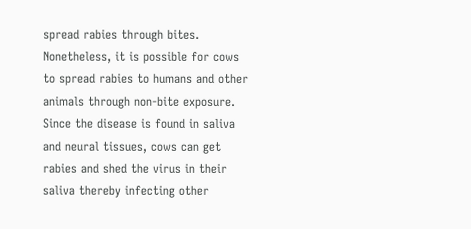spread rabies through bites. Nonetheless, it is possible for cows to spread rabies to humans and other animals through non-bite exposure. Since the disease is found in saliva and neural tissues, cows can get rabies and shed the virus in their saliva thereby infecting other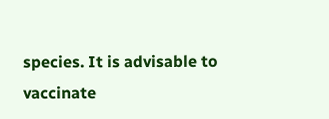species. It is advisable to vaccinate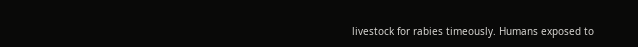livestock for rabies timeously. Humans exposed to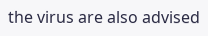the virus are also advised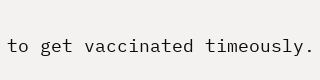to get vaccinated timeously.